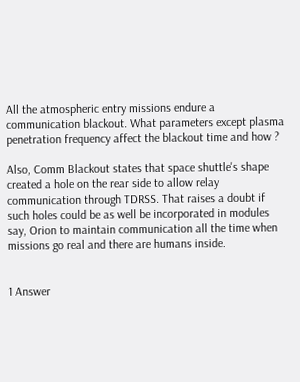All the atmospheric entry missions endure a communication blackout. What parameters except plasma penetration frequency affect the blackout time and how ?

Also, Comm Blackout states that space shuttle's shape created a hole on the rear side to allow relay communication through TDRSS. That raises a doubt if such holes could be as well be incorporated in modules say, Orion to maintain communication all the time when missions go real and there are humans inside.


1 Answer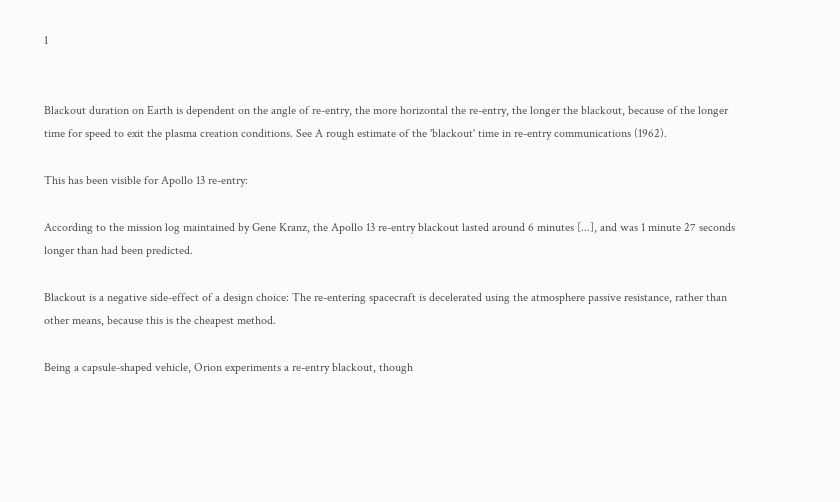1


Blackout duration on Earth is dependent on the angle of re-entry, the more horizontal the re-entry, the longer the blackout, because of the longer time for speed to exit the plasma creation conditions. See A rough estimate of the 'blackout' time in re-entry communications (1962).

This has been visible for Apollo 13 re-entry:

According to the mission log maintained by Gene Kranz, the Apollo 13 re-entry blackout lasted around 6 minutes [...], and was 1 minute 27 seconds longer than had been predicted.

Blackout is a negative side-effect of a design choice: The re-entering spacecraft is decelerated using the atmosphere passive resistance, rather than other means, because this is the cheapest method.

Being a capsule-shaped vehicle, Orion experiments a re-entry blackout, though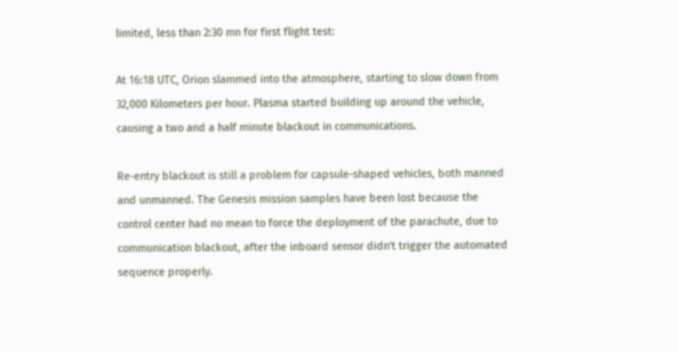limited, less than 2:30 mn for first flight test:

At 16:18 UTC, Orion slammed into the atmosphere, starting to slow down from 32,000 Kilometers per hour. Plasma started building up around the vehicle, causing a two and a half minute blackout in communications.

Re-entry blackout is still a problem for capsule-shaped vehicles, both manned and unmanned. The Genesis mission samples have been lost because the control center had no mean to force the deployment of the parachute, due to communication blackout, after the inboard sensor didn't trigger the automated sequence properly.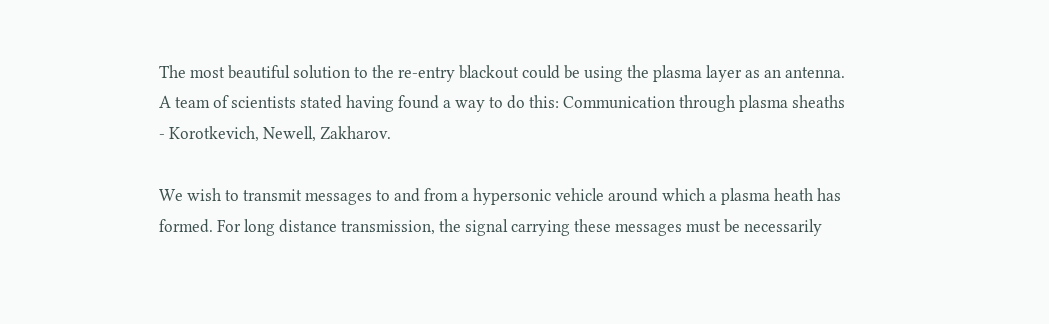The most beautiful solution to the re-entry blackout could be using the plasma layer as an antenna. A team of scientists stated having found a way to do this: Communication through plasma sheaths - Korotkevich, Newell, Zakharov.

We wish to transmit messages to and from a hypersonic vehicle around which a plasma heath has formed. For long distance transmission, the signal carrying these messages must be necessarily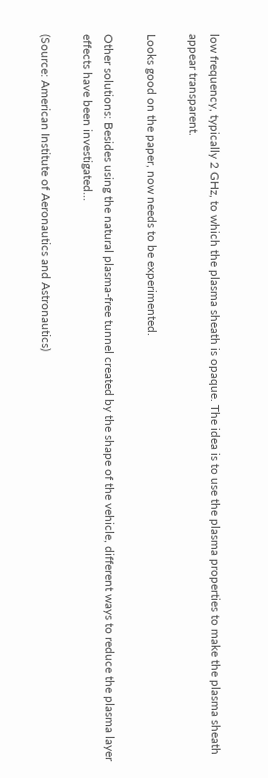low frequency, typically 2 GHz, to which the plasma sheath is opaque. The idea is to use the plasma properties to make the plasma sheath appear transparent.

Looks good on the paper, now needs to be experimented.

Other solutions: Besides using the natural plasma-free tunnel created by the shape of the vehicle, different ways to reduce the plasma layer effects have been investigated...

(Source: American Institute of Aeronautics and Astronautics)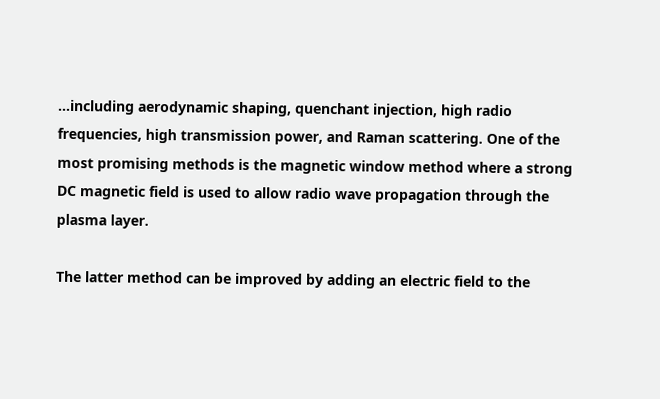...including aerodynamic shaping, quenchant injection, high radio frequencies, high transmission power, and Raman scattering. One of the most promising methods is the magnetic window method where a strong DC magnetic field is used to allow radio wave propagation through the plasma layer.

The latter method can be improved by adding an electric field to the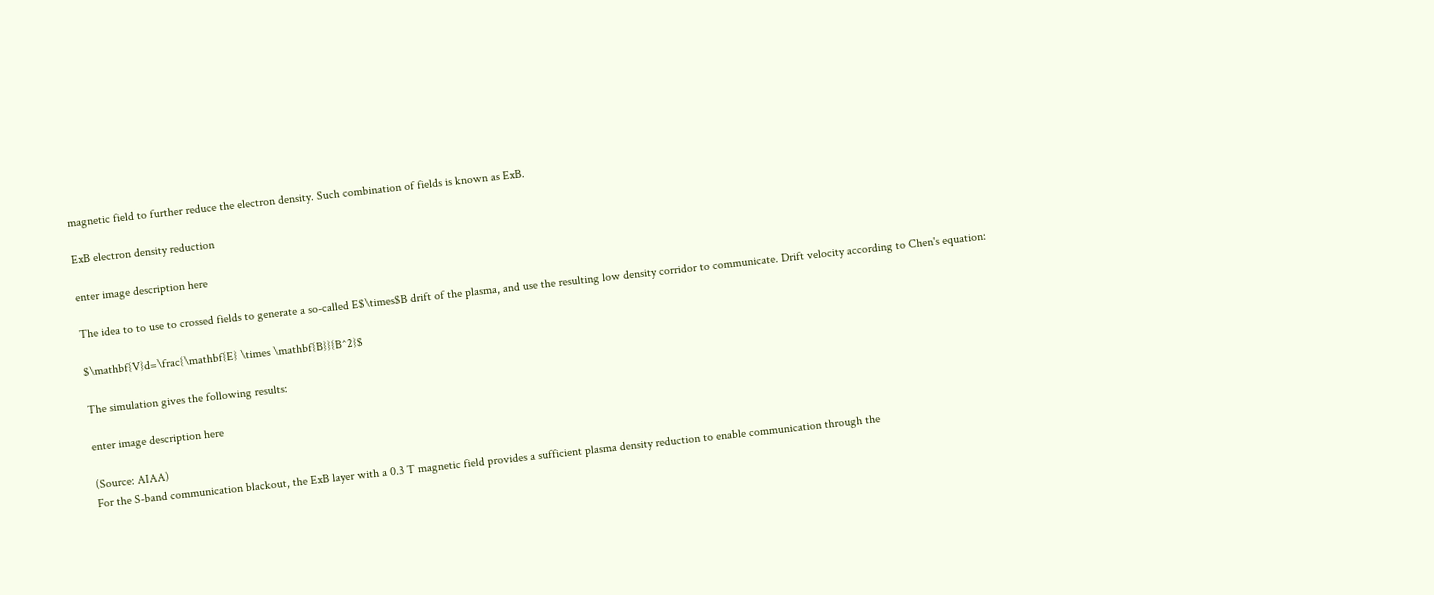magnetic field to further reduce the electron density. Such combination of fields is known as ExB.

ExB electron density reduction

enter image description here

The idea to to use to crossed fields to generate a so-called E$\times$B drift of the plasma, and use the resulting low density corridor to communicate. Drift velocity according to Chen's equation:

$\mathbf{V}d=\frac{\mathbf{E} \times \mathbf{B}}{B^2}$

The simulation gives the following results:

enter image description here

(Source: AIAA)
For the S-band communication blackout, the ExB layer with a 0.3 T magnetic field provides a sufficient plasma density reduction to enable communication through the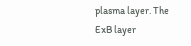plasma layer. The ExB layer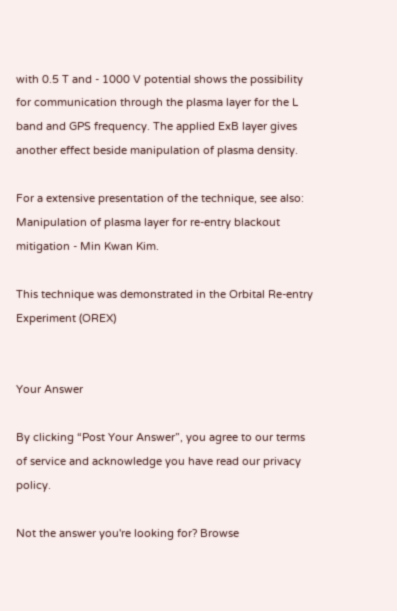with 0.5 T and - 1000 V potential shows the possibility for communication through the plasma layer for the L band and GPS frequency. The applied ExB layer gives another effect beside manipulation of plasma density.

For a extensive presentation of the technique, see also: Manipulation of plasma layer for re-entry blackout mitigation - Min Kwan Kim.

This technique was demonstrated in the Orbital Re-entry Experiment (OREX)


Your Answer

By clicking “Post Your Answer”, you agree to our terms of service and acknowledge you have read our privacy policy.

Not the answer you're looking for? Browse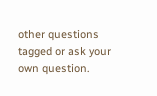other questions tagged or ask your own question.